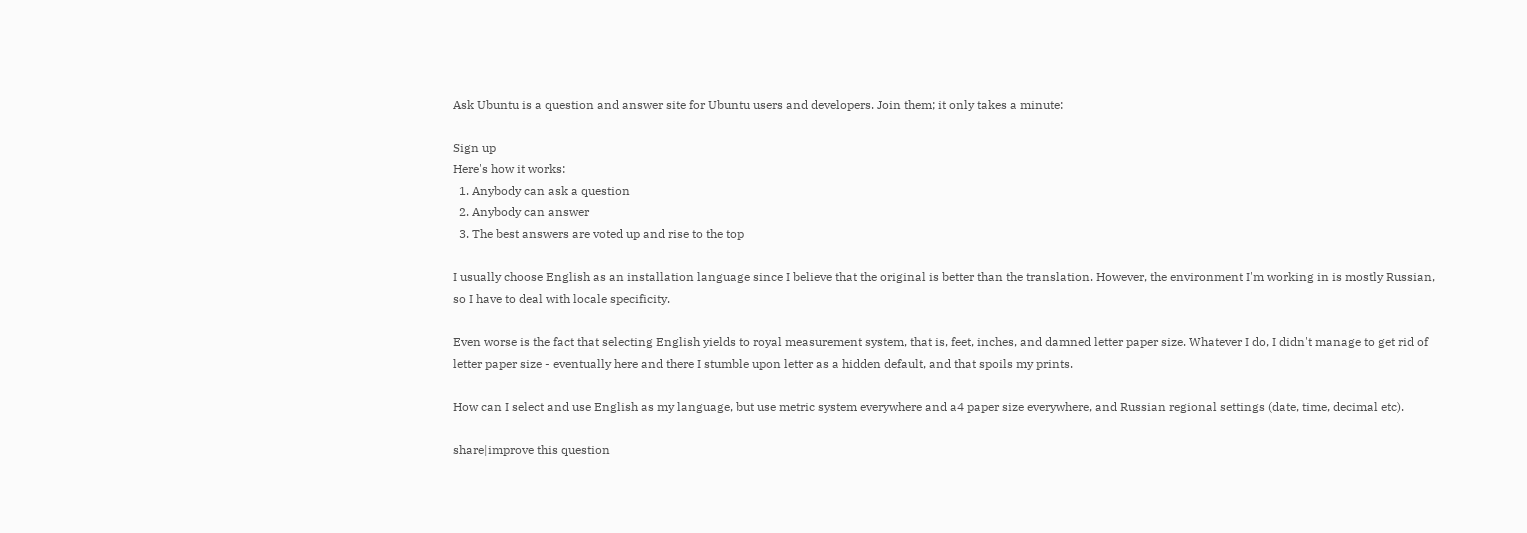Ask Ubuntu is a question and answer site for Ubuntu users and developers. Join them; it only takes a minute:

Sign up
Here's how it works:
  1. Anybody can ask a question
  2. Anybody can answer
  3. The best answers are voted up and rise to the top

I usually choose English as an installation language since I believe that the original is better than the translation. However, the environment I'm working in is mostly Russian, so I have to deal with locale specificity.

Even worse is the fact that selecting English yields to royal measurement system, that is, feet, inches, and damned letter paper size. Whatever I do, I didn't manage to get rid of letter paper size - eventually here and there I stumble upon letter as a hidden default, and that spoils my prints.

How can I select and use English as my language, but use metric system everywhere and a4 paper size everywhere, and Russian regional settings (date, time, decimal etc).

share|improve this question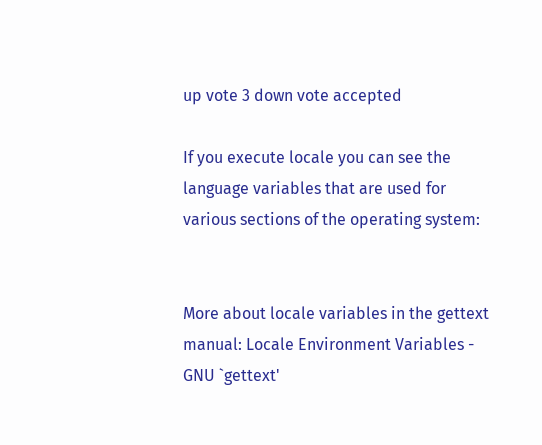up vote 3 down vote accepted

If you execute locale you can see the language variables that are used for various sections of the operating system:


More about locale variables in the gettext manual: Locale Environment Variables - GNU `gettext'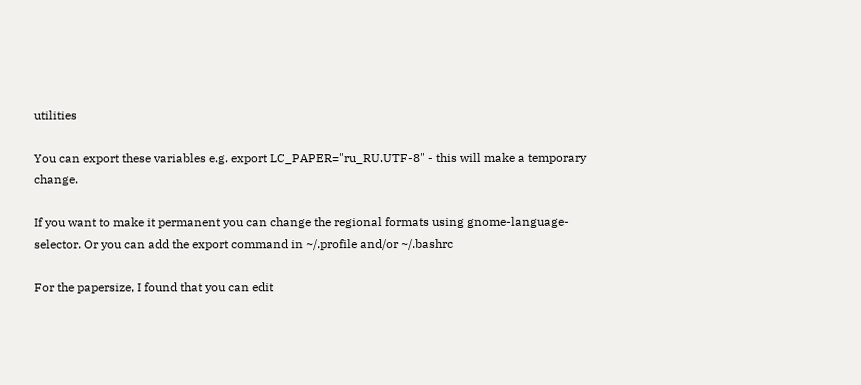utilities

You can export these variables e.g. export LC_PAPER="ru_RU.UTF-8" - this will make a temporary change.

If you want to make it permanent you can change the regional formats using gnome-language-selector. Or you can add the export command in ~/.profile and/or ~/.bashrc

For the papersize, I found that you can edit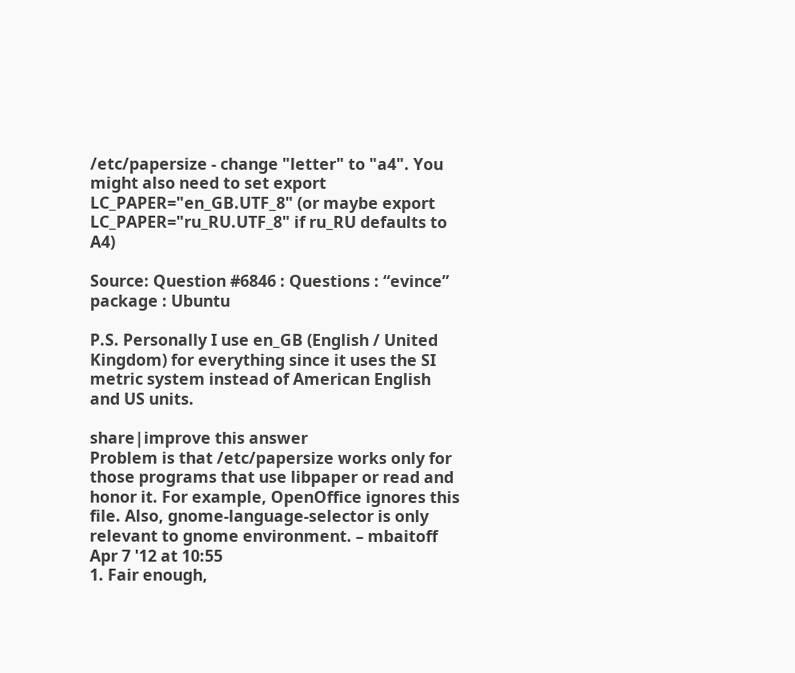/etc/papersize - change "letter" to "a4". You might also need to set export LC_PAPER="en_GB.UTF_8" (or maybe export LC_PAPER="ru_RU.UTF_8" if ru_RU defaults to A4)

Source: Question #6846 : Questions : “evince” package : Ubuntu

P.S. Personally I use en_GB (English / United Kingdom) for everything since it uses the SI metric system instead of American English and US units.

share|improve this answer
Problem is that /etc/papersize works only for those programs that use libpaper or read and honor it. For example, OpenOffice ignores this file. Also, gnome-language-selector is only relevant to gnome environment. – mbaitoff Apr 7 '12 at 10:55
1. Fair enough,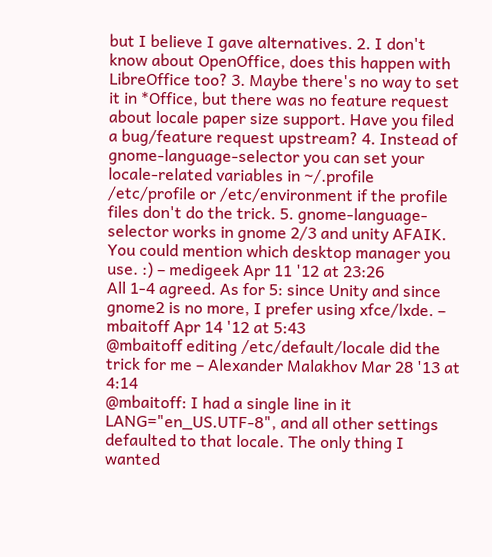but I believe I gave alternatives. 2. I don't know about OpenOffice, does this happen with LibreOffice too? 3. Maybe there's no way to set it in *Office, but there was no feature request about locale paper size support. Have you filed a bug/feature request upstream? 4. Instead of gnome-language-selector you can set your locale-related variables in ~/.profile /etc/profile or /etc/environment if the profile files don't do the trick. 5. gnome-language-selector works in gnome 2/3 and unity AFAIK. You could mention which desktop manager you use. :) – medigeek Apr 11 '12 at 23:26
All 1-4 agreed. As for 5: since Unity and since gnome2 is no more, I prefer using xfce/lxde. – mbaitoff Apr 14 '12 at 5:43
@mbaitoff editing /etc/default/locale did the trick for me – Alexander Malakhov Mar 28 '13 at 4:14
@mbaitoff: I had a single line in it LANG="en_US.UTF-8", and all other settings defaulted to that locale. The only thing I wanted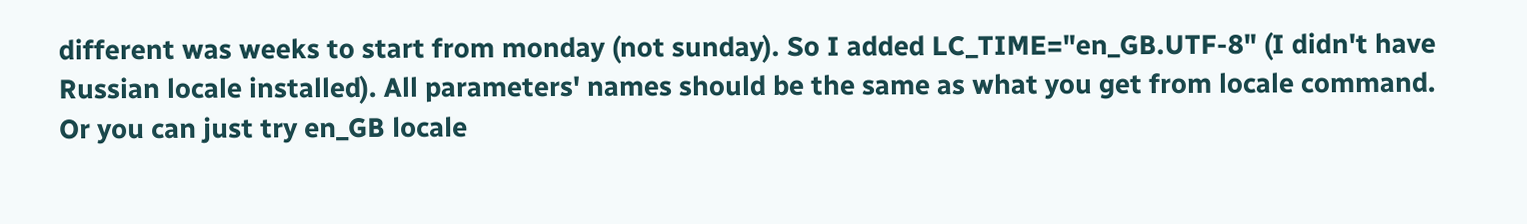different was weeks to start from monday (not sunday). So I added LC_TIME="en_GB.UTF-8" (I didn't have Russian locale installed). All parameters' names should be the same as what you get from locale command. Or you can just try en_GB locale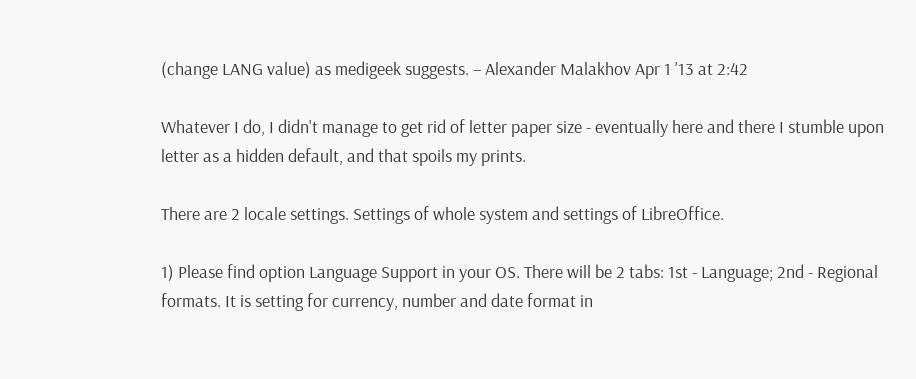(change LANG value) as medigeek suggests. – Alexander Malakhov Apr 1 '13 at 2:42

Whatever I do, I didn't manage to get rid of letter paper size - eventually here and there I stumble upon letter as a hidden default, and that spoils my prints.

There are 2 locale settings. Settings of whole system and settings of LibreOffice.

1) Please find option Language Support in your OS. There will be 2 tabs: 1st - Language; 2nd - Regional formats. It is setting for currency, number and date format in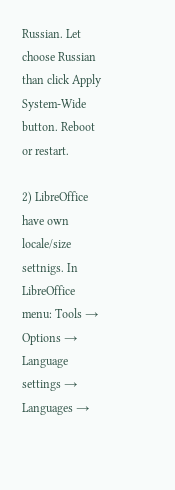Russian. Let choose Russian than click Apply System-Wide button. Reboot or restart.

2) LibreOffice have own locale/size settnigs. In LibreOffice menu: Tools → Options → Language settings → Languages →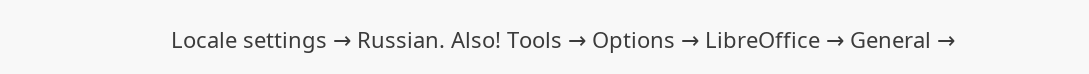Locale settings → Russian. Also! Tools → Options → LibreOffice → General →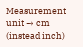Measurement unit → cm (instead inch)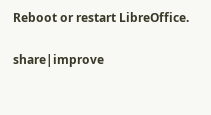Reboot or restart LibreOffice.

share|improve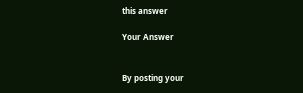this answer

Your Answer


By posting your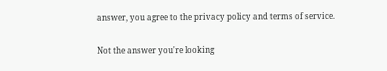answer, you agree to the privacy policy and terms of service.

Not the answer you're looking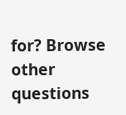for? Browse other questions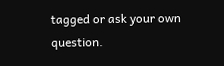tagged or ask your own question.